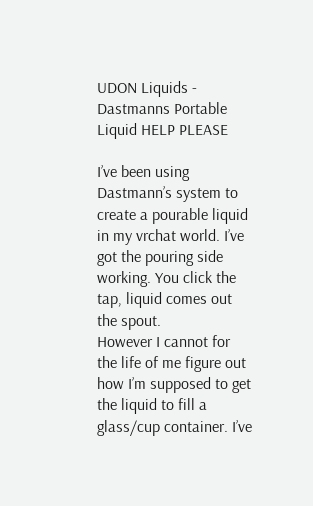UDON Liquids - Dastmanns Portable Liquid HELP PLEASE

I’ve been using Dastmann’s system to create a pourable liquid in my vrchat world. I’ve got the pouring side working. You click the tap, liquid comes out the spout.
However I cannot for the life of me figure out how I’m supposed to get the liquid to fill a glass/cup container. I’ve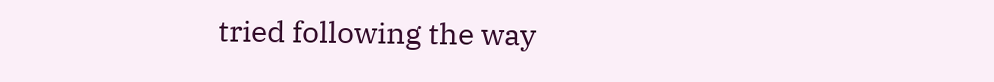tried following the way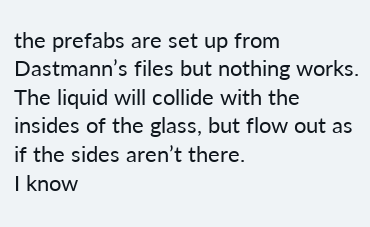the prefabs are set up from Dastmann’s files but nothing works. The liquid will collide with the insides of the glass, but flow out as if the sides aren’t there.
I know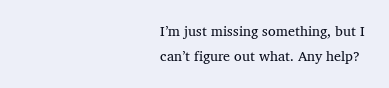I’m just missing something, but I can’t figure out what. Any help?